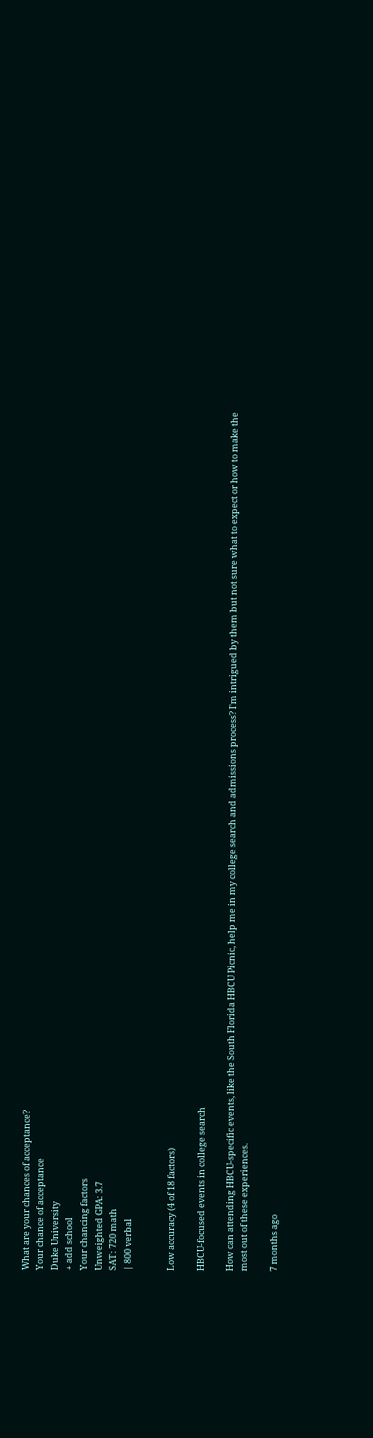What are your chances of acceptance?
Your chance of acceptance
Duke University
+ add school
Your chancing factors
Unweighted GPA: 3.7
SAT: 720 math
| 800 verbal


Low accuracy (4 of 18 factors)

HBCU-focused events in college search

How can attending HBCU-specific events, like the South Florida HBCU Picnic, help me in my college search and admissions process? I'm intrigued by them but not sure what to expect or how to make the most out of these experiences.

7 months ago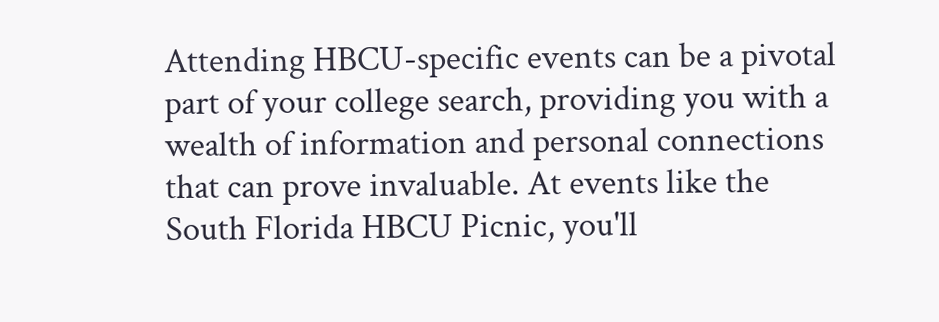Attending HBCU-specific events can be a pivotal part of your college search, providing you with a wealth of information and personal connections that can prove invaluable. At events like the South Florida HBCU Picnic, you'll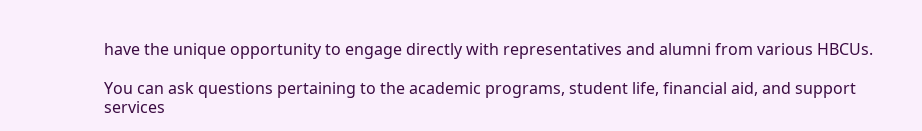have the unique opportunity to engage directly with representatives and alumni from various HBCUs.

You can ask questions pertaining to the academic programs, student life, financial aid, and support services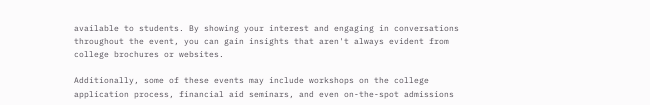available to students. By showing your interest and engaging in conversations throughout the event, you can gain insights that aren't always evident from college brochures or websites.

Additionally, some of these events may include workshops on the college application process, financial aid seminars, and even on-the-spot admissions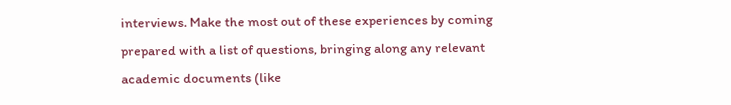interviews. Make the most out of these experiences by coming prepared with a list of questions, bringing along any relevant academic documents (like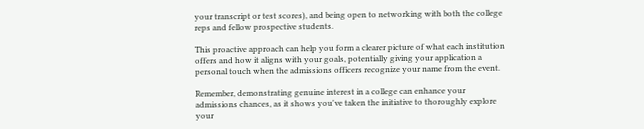your transcript or test scores), and being open to networking with both the college reps and fellow prospective students.

This proactive approach can help you form a clearer picture of what each institution offers and how it aligns with your goals, potentially giving your application a personal touch when the admissions officers recognize your name from the event.

Remember, demonstrating genuine interest in a college can enhance your admissions chances, as it shows you've taken the initiative to thoroughly explore your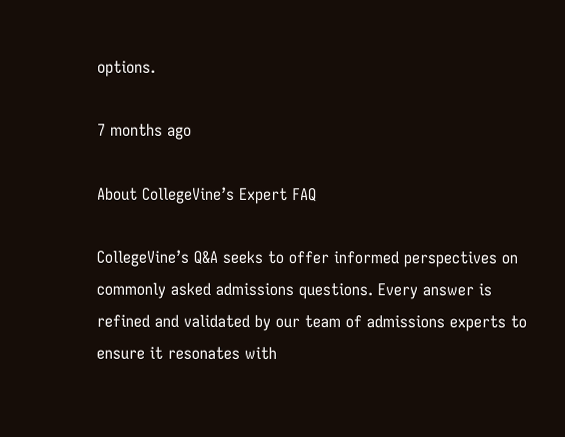options.

7 months ago

About CollegeVine’s Expert FAQ

CollegeVine’s Q&A seeks to offer informed perspectives on commonly asked admissions questions. Every answer is refined and validated by our team of admissions experts to ensure it resonates with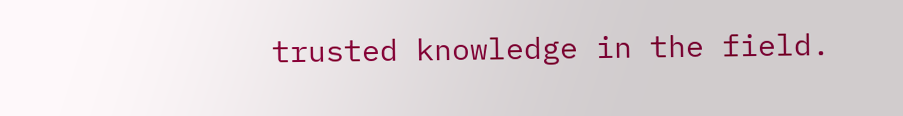trusted knowledge in the field.